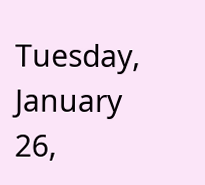Tuesday, January 26,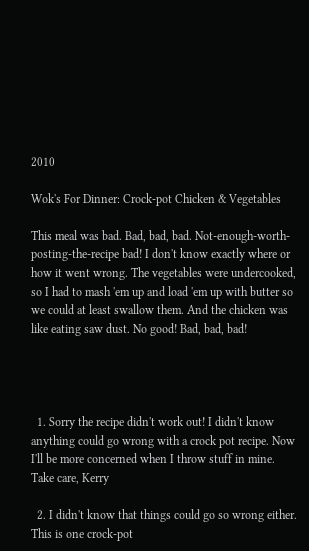2010

Wok's For Dinner: Crock-pot Chicken & Vegetables

This meal was bad. Bad, bad, bad. Not-enough-worth-posting-the-recipe bad! I don't know exactly where or how it went wrong. The vegetables were undercooked, so I had to mash 'em up and load 'em up with butter so we could at least swallow them. And the chicken was like eating saw dust. No good! Bad, bad, bad!




  1. Sorry the recipe didn't work out! I didn't know anything could go wrong with a crock pot recipe. Now I'll be more concerned when I throw stuff in mine. Take care, Kerry

  2. I didn't know that things could go so wrong either. This is one crock-pot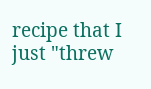recipe that I just "threw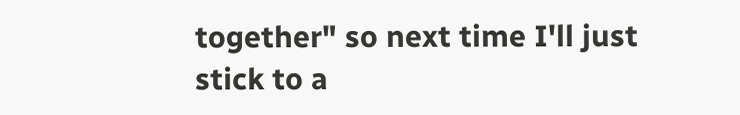together" so next time I'll just stick to a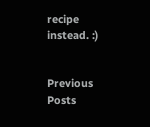recipe instead. :)


Previous Posts